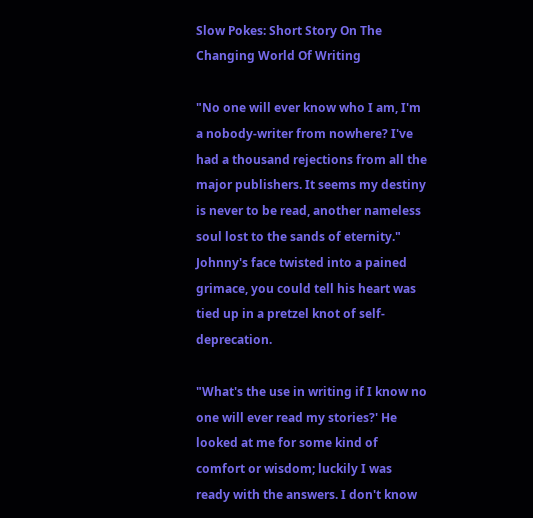Slow Pokes: Short Story On The Changing World Of Writing

"No one will ever know who I am, I'm a nobody-writer from nowhere? I've had a thousand rejections from all the major publishers. It seems my destiny is never to be read, another nameless soul lost to the sands of eternity." Johnny's face twisted into a pained grimace, you could tell his heart was tied up in a pretzel knot of self-deprecation.

"What's the use in writing if I know no one will ever read my stories?' He looked at me for some kind of comfort or wisdom; luckily I was ready with the answers. I don't know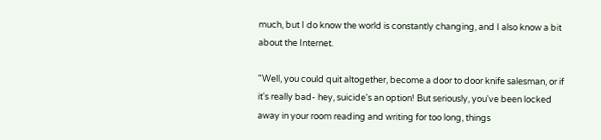much, but I do know the world is constantly changing, and I also know a bit about the Internet.

"Well, you could quit altogether, become a door to door knife salesman, or if it's really bad- hey, suicide's an option! But seriously, you've been locked away in your room reading and writing for too long, things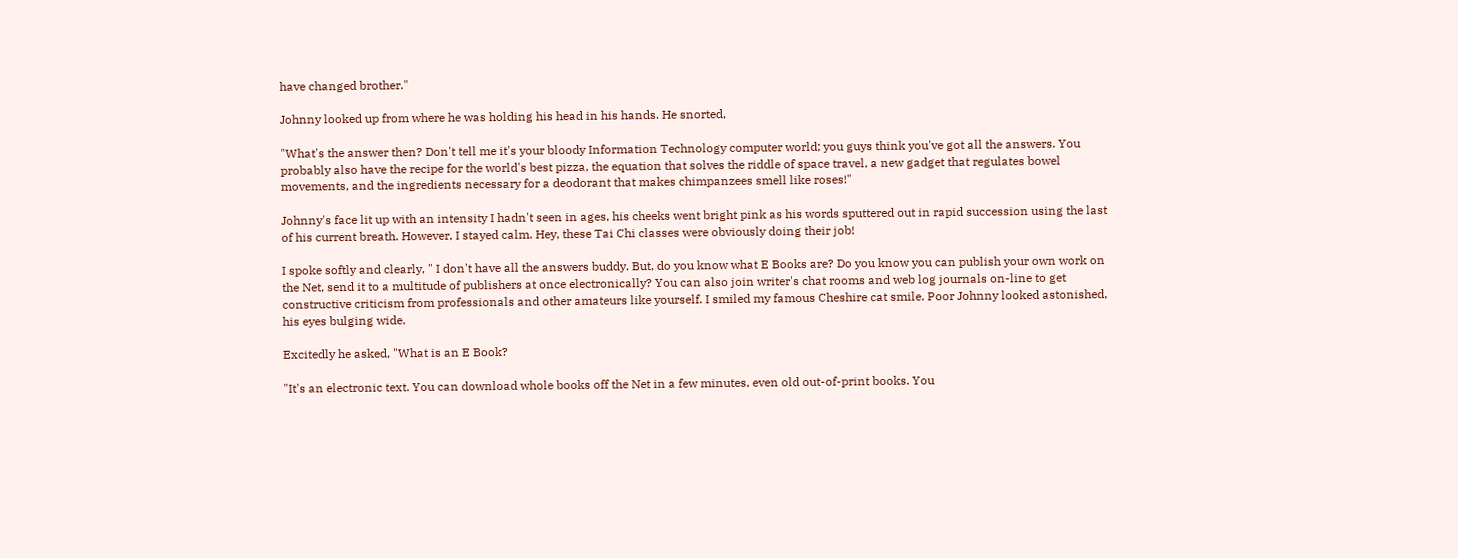have changed brother."

Johnny looked up from where he was holding his head in his hands. He snorted,

"What's the answer then? Don't tell me it's your bloody Information Technology computer world; you guys think you've got all the answers. You probably also have the recipe for the world's best pizza, the equation that solves the riddle of space travel, a new gadget that regulates bowel movements, and the ingredients necessary for a deodorant that makes chimpanzees smell like roses!"

Johnny's face lit up with an intensity I hadn't seen in ages, his cheeks went bright pink as his words sputtered out in rapid succession using the last of his current breath. However, I stayed calm. Hey, these Tai Chi classes were obviously doing their job!

I spoke softly and clearly, " I don't have all the answers buddy. But, do you know what E Books are? Do you know you can publish your own work on the Net, send it to a multitude of publishers at once electronically? You can also join writer's chat rooms and web log journals on-line to get constructive criticism from professionals and other amateurs like yourself. I smiled my famous Cheshire cat smile. Poor Johnny looked astonished, his eyes bulging wide.

Excitedly he asked, "What is an E Book?

"It's an electronic text. You can download whole books off the Net in a few minutes, even old out-of-print books. You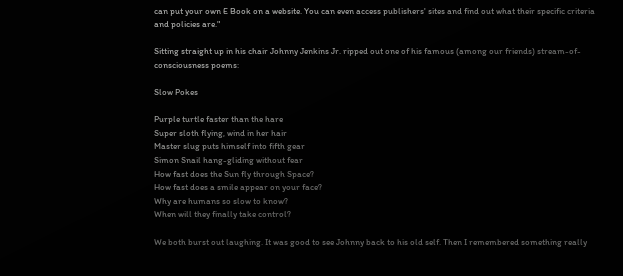can put your own E Book on a website. You can even access publishers' sites and find out what their specific criteria and policies are."

Sitting straight up in his chair Johnny Jenkins Jr. ripped out one of his famous (among our friends) stream-of-consciousness poems:

Slow Pokes

Purple turtle faster than the hare
Super sloth flying, wind in her hair
Master slug puts himself into fifth gear
Simon Snail hang-gliding without fear
How fast does the Sun fly through Space?
How fast does a smile appear on your face?
Why are humans so slow to know?
When will they finally take control?

We both burst out laughing. It was good to see Johnny back to his old self. Then I remembered something really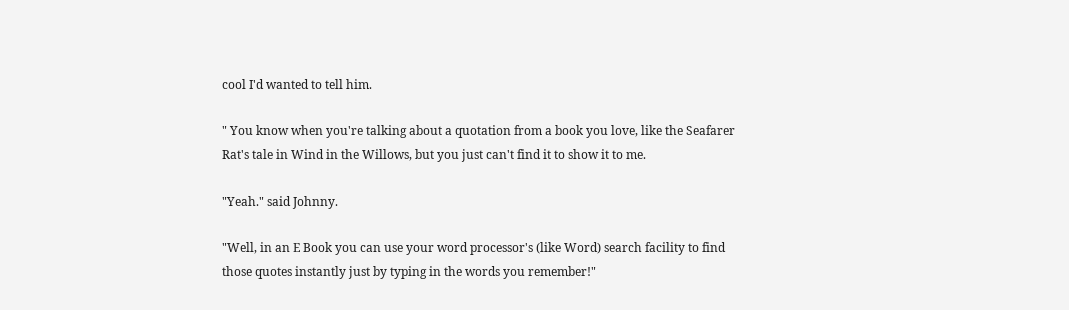cool I'd wanted to tell him.

" You know when you're talking about a quotation from a book you love, like the Seafarer Rat's tale in Wind in the Willows, but you just can't find it to show it to me.

"Yeah." said Johnny.

"Well, in an E Book you can use your word processor's (like Word) search facility to find those quotes instantly just by typing in the words you remember!"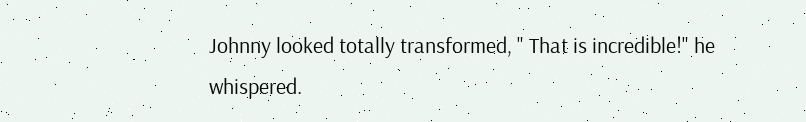Johnny looked totally transformed, " That is incredible!" he whispered.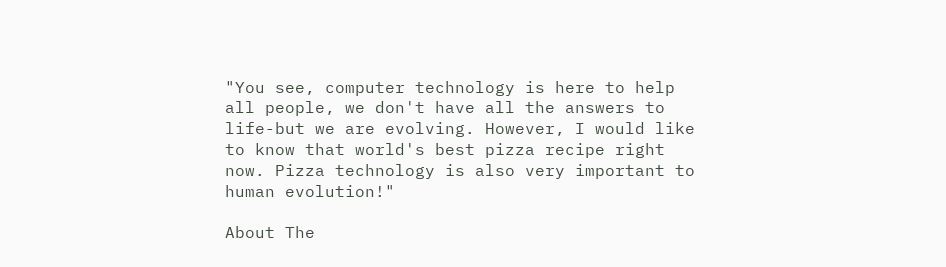"You see, computer technology is here to help all people, we don't have all the answers to life-but we are evolving. However, I would like to know that world's best pizza recipe right now. Pizza technology is also very important to human evolution!"

About The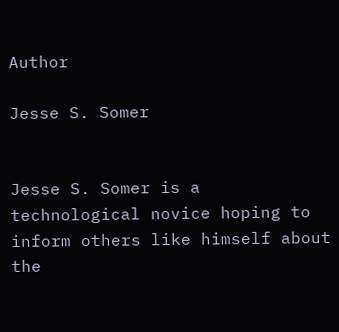Author

Jesse S. Somer


Jesse S. Somer is a technological novice hoping to inform others like himself about the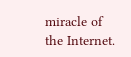miracle of the Internet.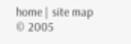home | site map
© 2005